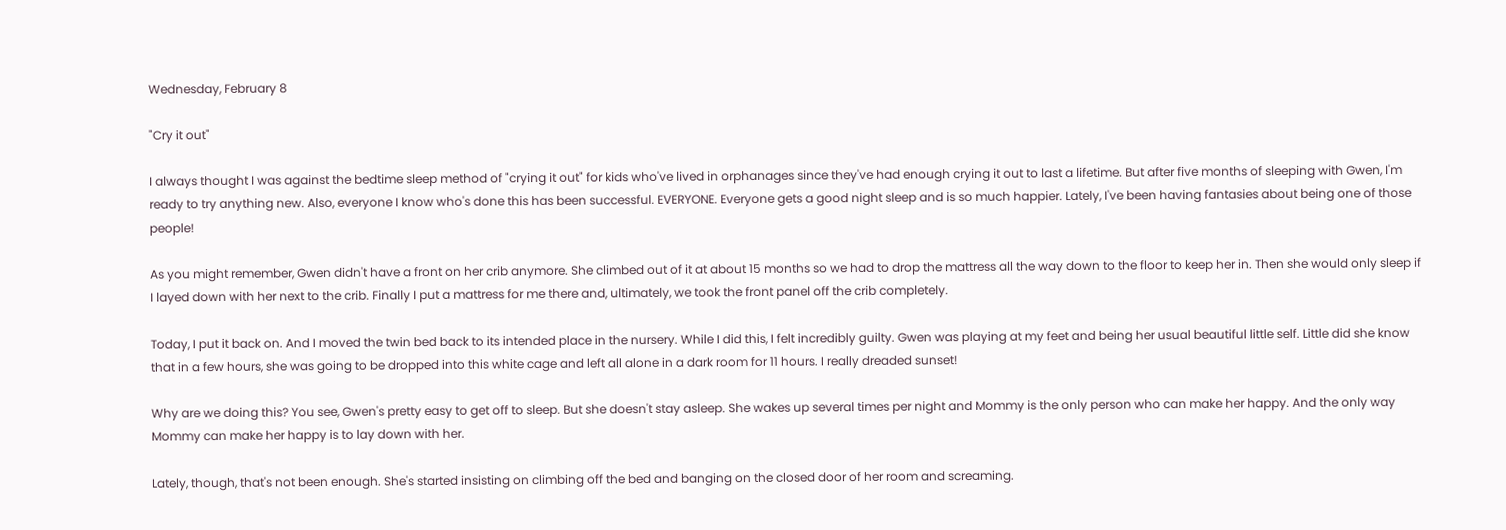Wednesday, February 8

"Cry it out"

I always thought I was against the bedtime sleep method of "crying it out" for kids who've lived in orphanages since they've had enough crying it out to last a lifetime. But after five months of sleeping with Gwen, I'm ready to try anything new. Also, everyone I know who's done this has been successful. EVERYONE. Everyone gets a good night sleep and is so much happier. Lately, I've been having fantasies about being one of those people!

As you might remember, Gwen didn't have a front on her crib anymore. She climbed out of it at about 15 months so we had to drop the mattress all the way down to the floor to keep her in. Then she would only sleep if I layed down with her next to the crib. Finally I put a mattress for me there and, ultimately, we took the front panel off the crib completely.

Today, I put it back on. And I moved the twin bed back to its intended place in the nursery. While I did this, I felt incredibly guilty. Gwen was playing at my feet and being her usual beautiful little self. Little did she know that in a few hours, she was going to be dropped into this white cage and left all alone in a dark room for 11 hours. I really dreaded sunset!

Why are we doing this? You see, Gwen's pretty easy to get off to sleep. But she doesn't stay asleep. She wakes up several times per night and Mommy is the only person who can make her happy. And the only way Mommy can make her happy is to lay down with her.

Lately, though, that's not been enough. She's started insisting on climbing off the bed and banging on the closed door of her room and screaming.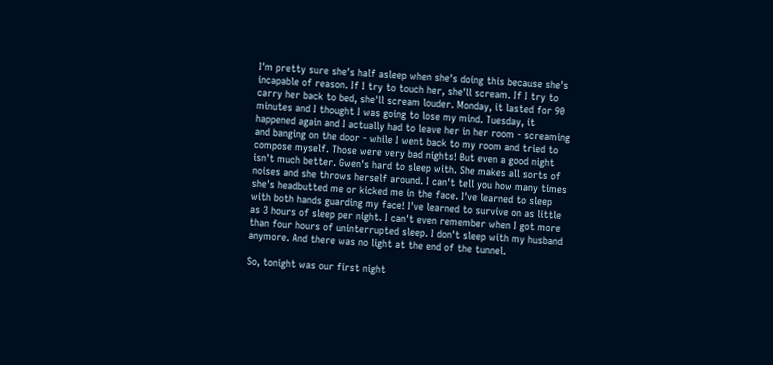I'm pretty sure she's half asleep when she's doing this because she's incapable of reason. If I try to touch her, she'll scream. If I try to carry her back to bed, she'll scream louder. Monday, it lasted for 90 minutes and I thought I was going to lose my mind. Tuesday, it happened again and I actually had to leave her in her room - screaming and banging on the door - while I went back to my room and tried to compose myself. Those were very bad nights! But even a good night isn't much better. Gwen's hard to sleep with. She makes all sorts of noises and she throws herself around. I can't tell you how many times she's headbutted me or kicked me in the face. I've learned to sleep with both hands guarding my face! I've learned to survive on as little as 3 hours of sleep per night. I can't even remember when I got more than four hours of uninterrupted sleep. I don't sleep with my husband anymore. And there was no light at the end of the tunnel.

So, tonight was our first night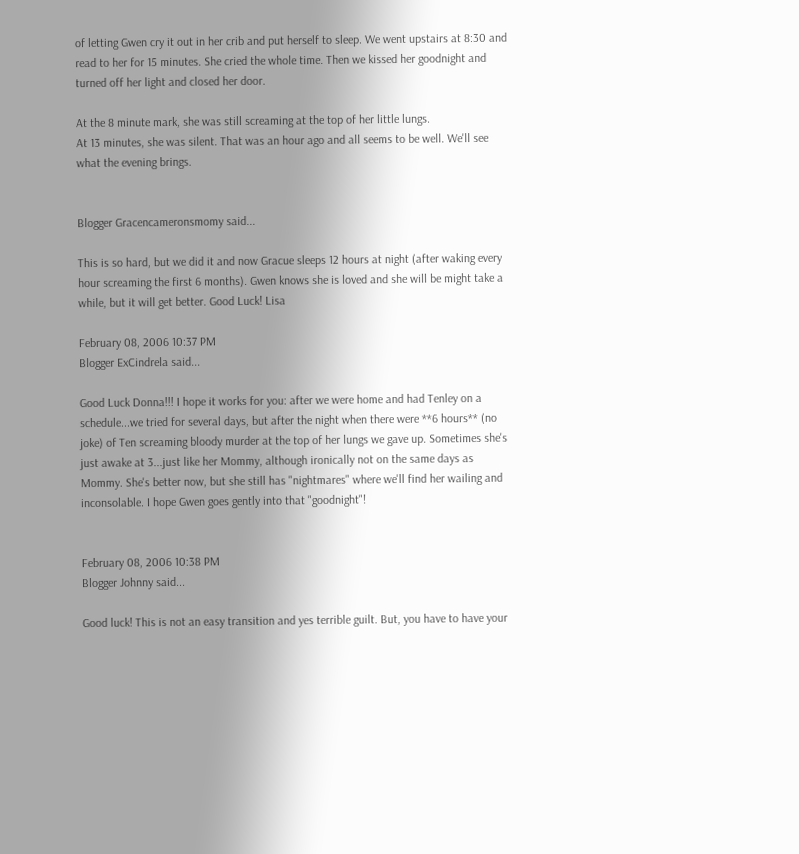of letting Gwen cry it out in her crib and put herself to sleep. We went upstairs at 8:30 and read to her for 15 minutes. She cried the whole time. Then we kissed her goodnight and turned off her light and closed her door.

At the 8 minute mark, she was still screaming at the top of her little lungs.
At 13 minutes, she was silent. That was an hour ago and all seems to be well. We'll see what the evening brings.


Blogger Gracencameronsmomy said...

This is so hard, but we did it and now Gracue sleeps 12 hours at night (after waking every hour screaming the first 6 months). Gwen knows she is loved and she will be might take a while, but it will get better. Good Luck! Lisa

February 08, 2006 10:37 PM
Blogger ExCindrela said...

Good Luck Donna!!! I hope it works for you: after we were home and had Tenley on a schedule...we tried for several days, but after the night when there were **6 hours** (no joke) of Ten screaming bloody murder at the top of her lungs we gave up. Sometimes she's just awake at 3...just like her Mommy, although ironically not on the same days as Mommy. She's better now, but she still has "nightmares" where we'll find her wailing and inconsolable. I hope Gwen goes gently into that "goodnight"!


February 08, 2006 10:38 PM
Blogger Johnny said...

Good luck! This is not an easy transition and yes terrible guilt. But, you have to have your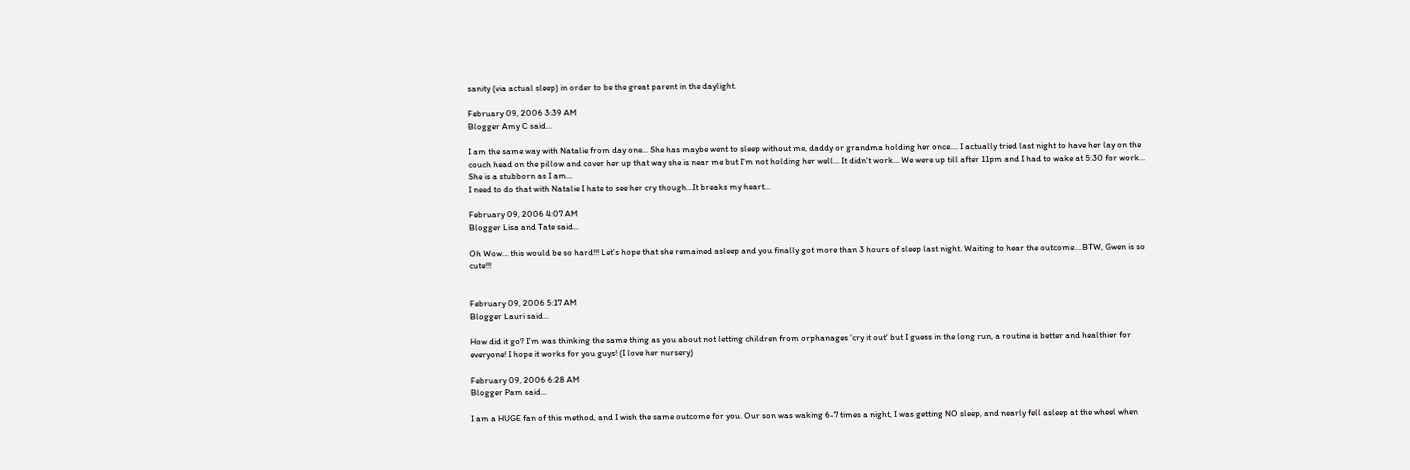sanity (via actual sleep) in order to be the great parent in the daylight.

February 09, 2006 3:39 AM
Blogger Amy C said...

I am the same way with Natalie from day one... She has maybe went to sleep without me, daddy or grandma holding her once.... I actually tried last night to have her lay on the couch head on the pillow and cover her up that way she is near me but I'm not holding her well... It didn't work... We were up till after 11pm and I had to wake at 5:30 for work... She is a stubborn as I am...
I need to do that with Natalie I hate to see her cry though...It breaks my heart...

February 09, 2006 4:07 AM
Blogger Lisa and Tate said...

Oh Wow... this would be so hard!!! Let's hope that she remained asleep and you finally got more than 3 hours of sleep last night. Waiting to hear the outcome....BTW, Gwen is so cute!!!


February 09, 2006 5:17 AM
Blogger Lauri said...

How did it go? I'm was thinking the same thing as you about not letting children from orphanages 'cry it out' but I guess in the long run, a routine is better and healthier for everyone! I hope it works for you guys! (I love her nursery)

February 09, 2006 6:28 AM
Blogger Pam said...

I am a HUGE fan of this method, and I wish the same outcome for you. Our son was waking 6-7 times a night, I was getting NO sleep, and nearly fell asleep at the wheel when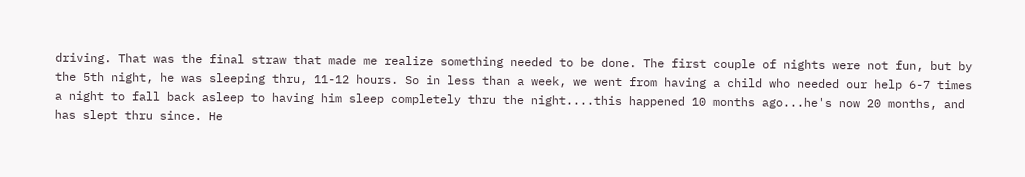driving. That was the final straw that made me realize something needed to be done. The first couple of nights were not fun, but by the 5th night, he was sleeping thru, 11-12 hours. So in less than a week, we went from having a child who needed our help 6-7 times a night to fall back asleep to having him sleep completely thru the night....this happened 10 months ago...he's now 20 months, and has slept thru since. He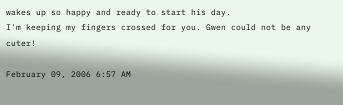wakes up so happy and ready to start his day.
I'm keeping my fingers crossed for you. Gwen could not be any cuter!

February 09, 2006 6:57 AM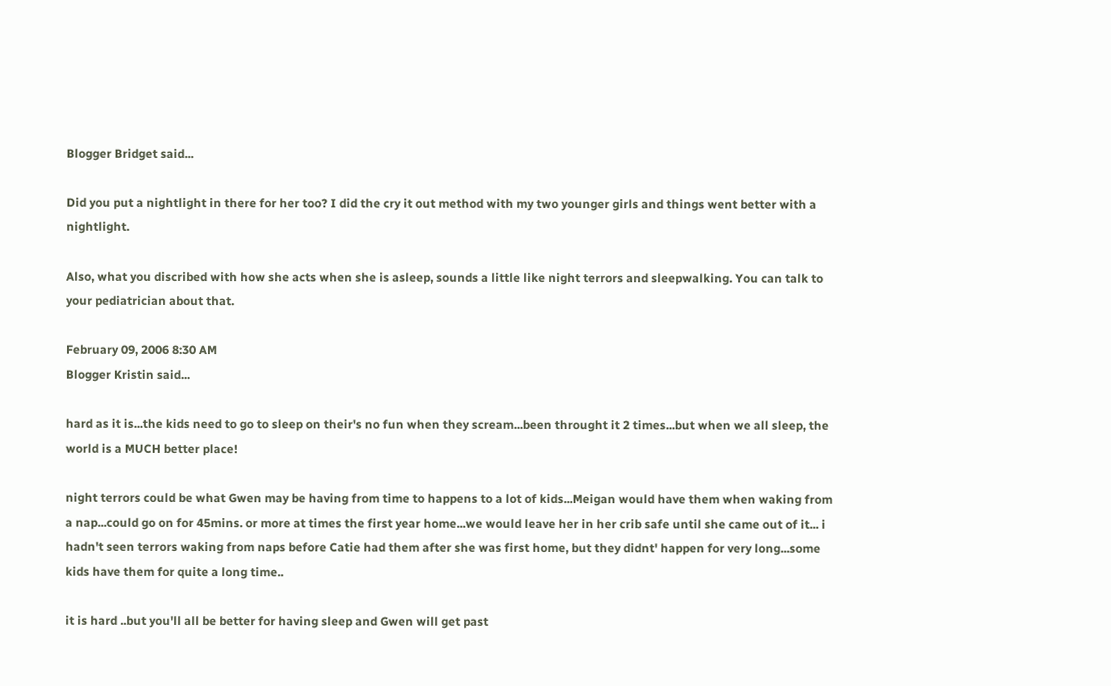Blogger Bridget said...

Did you put a nightlight in there for her too? I did the cry it out method with my two younger girls and things went better with a nightlight.

Also, what you discribed with how she acts when she is asleep, sounds a little like night terrors and sleepwalking. You can talk to your pediatrician about that.

February 09, 2006 8:30 AM
Blogger Kristin said...

hard as it is...the kids need to go to sleep on their's no fun when they scream...been throught it 2 times...but when we all sleep, the world is a MUCH better place!

night terrors could be what Gwen may be having from time to happens to a lot of kids...Meigan would have them when waking from a nap...could go on for 45mins. or more at times the first year home...we would leave her in her crib safe until she came out of it... i hadn't seen terrors waking from naps before Catie had them after she was first home, but they didnt' happen for very long...some kids have them for quite a long time..

it is hard ..but you'll all be better for having sleep and Gwen will get past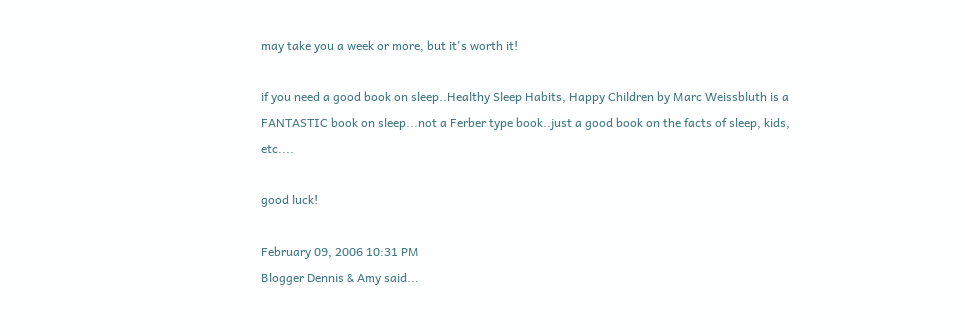may take you a week or more, but it's worth it!

if you need a good book on sleep..Healthy Sleep Habits, Happy Children by Marc Weissbluth is a FANTASTIC book on sleep...not a Ferber type book..just a good book on the facts of sleep, kids, etc....

good luck!

February 09, 2006 10:31 PM
Blogger Dennis & Amy said...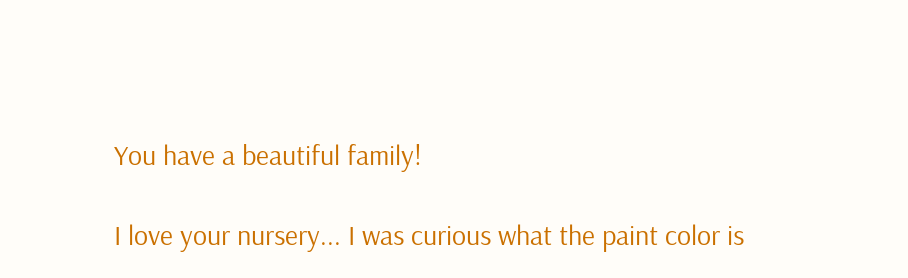You have a beautiful family!

I love your nursery... I was curious what the paint color is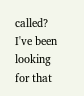called? I've been looking for that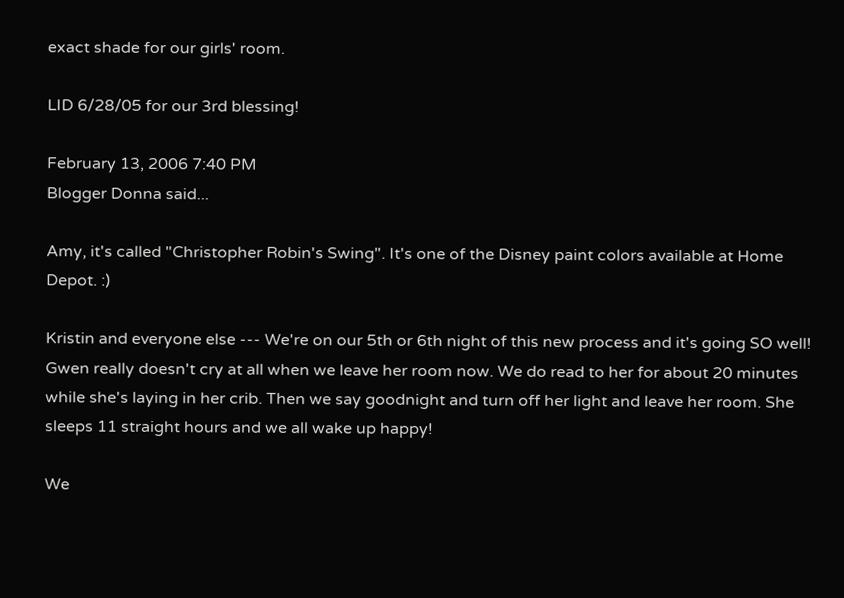exact shade for our girls' room.

LID 6/28/05 for our 3rd blessing!

February 13, 2006 7:40 PM
Blogger Donna said...

Amy, it's called "Christopher Robin's Swing". It's one of the Disney paint colors available at Home Depot. :)

Kristin and everyone else --- We're on our 5th or 6th night of this new process and it's going SO well! Gwen really doesn't cry at all when we leave her room now. We do read to her for about 20 minutes while she's laying in her crib. Then we say goodnight and turn off her light and leave her room. She sleeps 11 straight hours and we all wake up happy!

We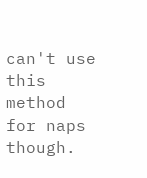can't use this method for naps though.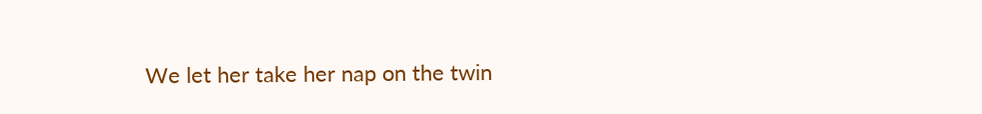We let her take her nap on the twin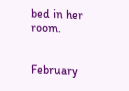bed in her room.


February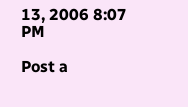13, 2006 8:07 PM

Post a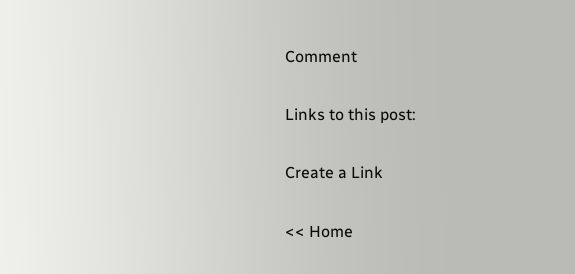Comment

Links to this post:

Create a Link

<< Home